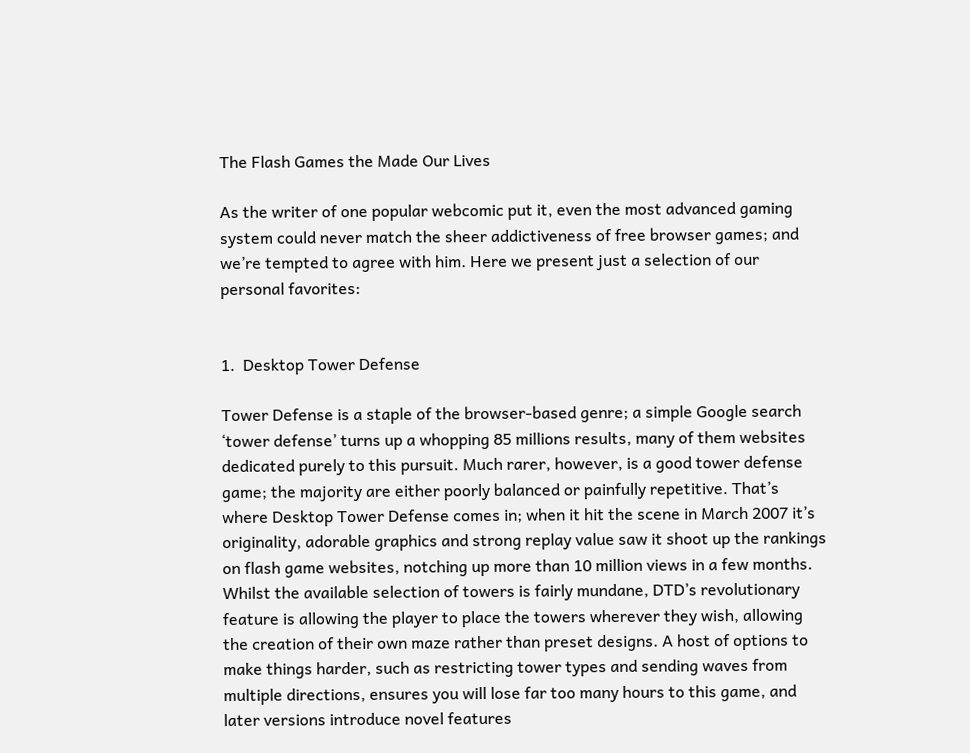The Flash Games the Made Our Lives

As the writer of one popular webcomic put it, even the most advanced gaming system could never match the sheer addictiveness of free browser games; and we’re tempted to agree with him. Here we present just a selection of our personal favorites:


1.  Desktop Tower Defense

Tower Defense is a staple of the browser-based genre; a simple Google search ‘tower defense’ turns up a whopping 85 millions results, many of them websites dedicated purely to this pursuit. Much rarer, however, is a good tower defense game; the majority are either poorly balanced or painfully repetitive. That’s where Desktop Tower Defense comes in; when it hit the scene in March 2007 it’s originality, adorable graphics and strong replay value saw it shoot up the rankings on flash game websites, notching up more than 10 million views in a few months. Whilst the available selection of towers is fairly mundane, DTD’s revolutionary feature is allowing the player to place the towers wherever they wish, allowing the creation of their own maze rather than preset designs. A host of options to make things harder, such as restricting tower types and sending waves from multiple directions, ensures you will lose far too many hours to this game, and later versions introduce novel features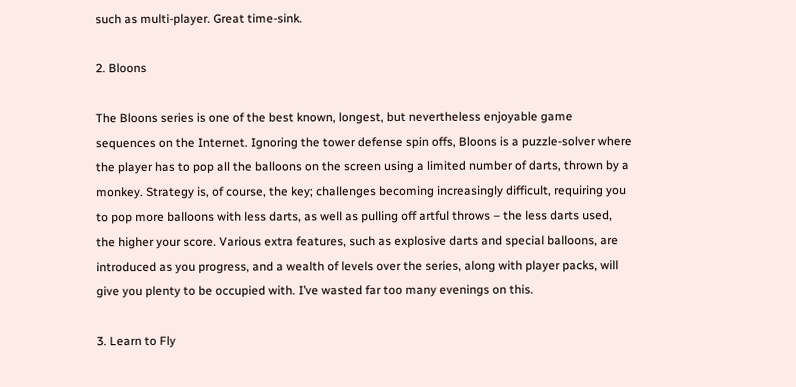such as multi-player. Great time-sink.

2. Bloons

The Bloons series is one of the best known, longest, but nevertheless enjoyable game sequences on the Internet. Ignoring the tower defense spin offs, Bloons is a puzzle-solver where the player has to pop all the balloons on the screen using a limited number of darts, thrown by a monkey. Strategy is, of course, the key; challenges becoming increasingly difficult, requiring you to pop more balloons with less darts, as well as pulling off artful throws – the less darts used, the higher your score. Various extra features, such as explosive darts and special balloons, are introduced as you progress, and a wealth of levels over the series, along with player packs, will give you plenty to be occupied with. I’ve wasted far too many evenings on this.

3. Learn to Fly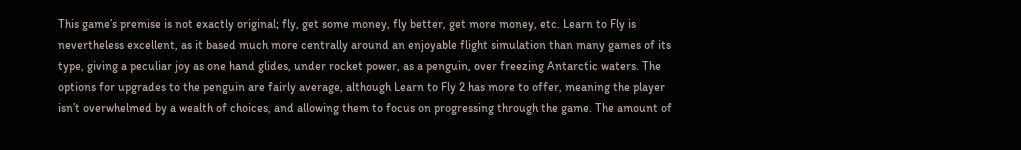This game’s premise is not exactly original; fly, get some money, fly better, get more money, etc. Learn to Fly is nevertheless excellent, as it based much more centrally around an enjoyable flight simulation than many games of its type, giving a peculiar joy as one hand glides, under rocket power, as a penguin, over freezing Antarctic waters. The options for upgrades to the penguin are fairly average, although Learn to Fly 2 has more to offer, meaning the player isn’t overwhelmed by a wealth of choices, and allowing them to focus on progressing through the game. The amount of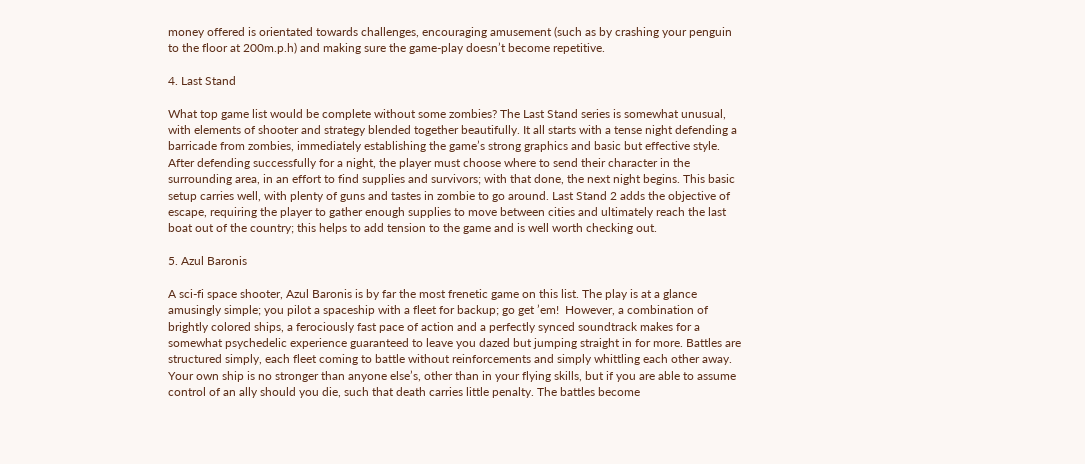money offered is orientated towards challenges, encouraging amusement (such as by crashing your penguin to the floor at 200m.p.h) and making sure the game-play doesn’t become repetitive.

4. Last Stand

What top game list would be complete without some zombies? The Last Stand series is somewhat unusual, with elements of shooter and strategy blended together beautifully. It all starts with a tense night defending a barricade from zombies, immediately establishing the game’s strong graphics and basic but effective style. After defending successfully for a night, the player must choose where to send their character in the surrounding area, in an effort to find supplies and survivors; with that done, the next night begins. This basic setup carries well, with plenty of guns and tastes in zombie to go around. Last Stand 2 adds the objective of escape, requiring the player to gather enough supplies to move between cities and ultimately reach the last boat out of the country; this helps to add tension to the game and is well worth checking out.

5. Azul Baronis

A sci-fi space shooter, Azul Baronis is by far the most frenetic game on this list. The play is at a glance amusingly simple; you pilot a spaceship with a fleet for backup; go get ’em!  However, a combination of brightly colored ships, a ferociously fast pace of action and a perfectly synced soundtrack makes for a somewhat psychedelic experience guaranteed to leave you dazed but jumping straight in for more. Battles are structured simply, each fleet coming to battle without reinforcements and simply whittling each other away. Your own ship is no stronger than anyone else’s, other than in your flying skills, but if you are able to assume control of an ally should you die, such that death carries little penalty. The battles become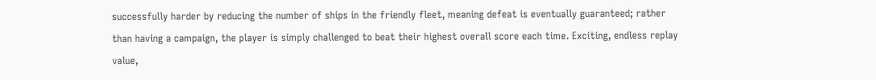successfully harder by reducing the number of ships in the friendly fleet, meaning defeat is eventually guaranteed; rather than having a campaign, the player is simply challenged to beat their highest overall score each time. Exciting, endless replay value,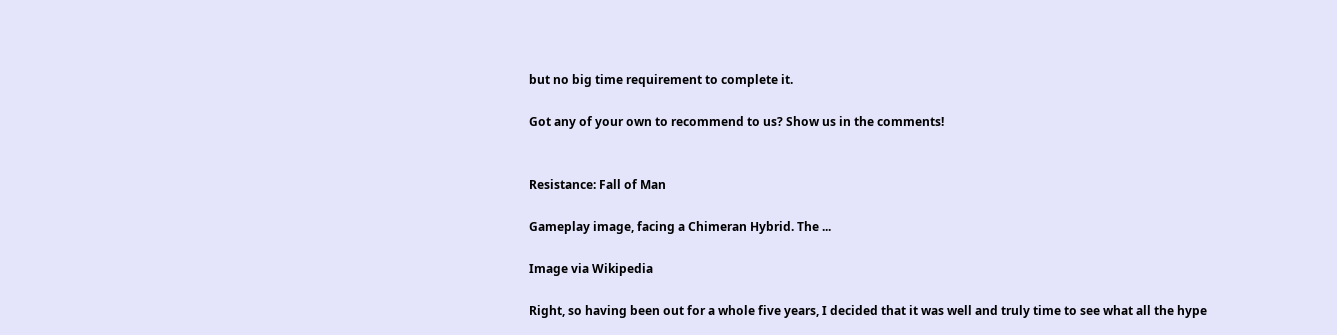but no big time requirement to complete it.

Got any of your own to recommend to us? Show us in the comments!


Resistance: Fall of Man

Gameplay image, facing a Chimeran Hybrid. The ...

Image via Wikipedia

Right, so having been out for a whole five years, I decided that it was well and truly time to see what all the hype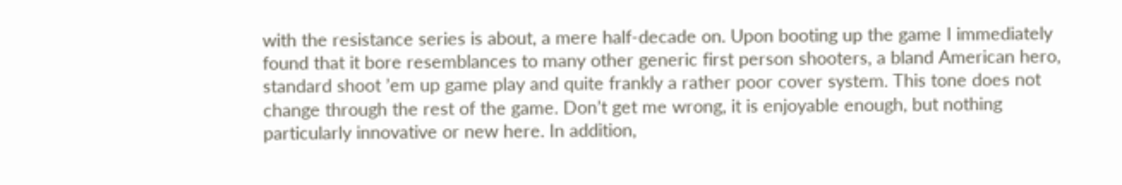with the resistance series is about, a mere half-decade on. Upon booting up the game I immediately found that it bore resemblances to many other generic first person shooters, a bland American hero, standard shoot ’em up game play and quite frankly a rather poor cover system. This tone does not change through the rest of the game. Don’t get me wrong, it is enjoyable enough, but nothing particularly innovative or new here. In addition,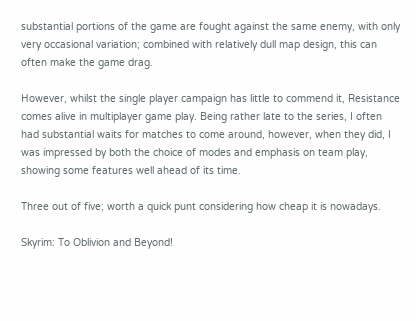substantial portions of the game are fought against the same enemy, with only very occasional variation; combined with relatively dull map design, this can often make the game drag.

However, whilst the single player campaign has little to commend it, Resistance comes alive in multiplayer game play. Being rather late to the series, I often had substantial waits for matches to come around, however, when they did, I was impressed by both the choice of modes and emphasis on team play, showing some features well ahead of its time.

Three out of five; worth a quick punt considering how cheap it is nowadays.

Skyrim: To Oblivion and Beyond!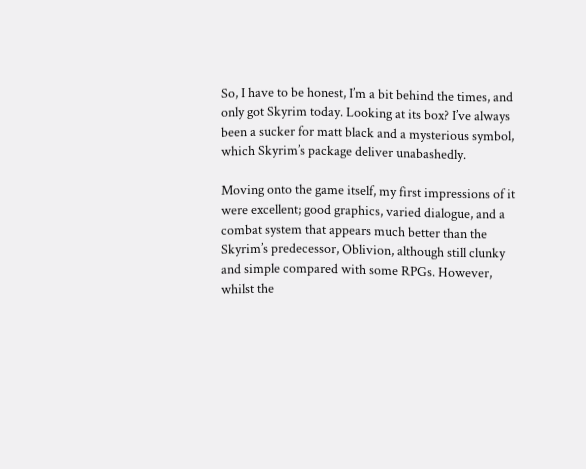So, I have to be honest, I’m a bit behind the times, and only got Skyrim today. Looking at its box? I’ve always been a sucker for matt black and a mysterious symbol, which Skyrim’s package deliver unabashedly.

Moving onto the game itself, my first impressions of it were excellent; good graphics, varied dialogue, and a combat system that appears much better than the Skyrim’s predecessor, Oblivion, although still clunky and simple compared with some RPGs. However, whilst the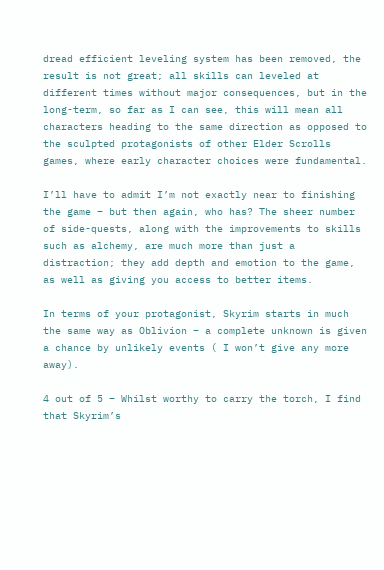dread efficient leveling system has been removed, the result is not great; all skills can leveled at different times without major consequences, but in the long-term, so far as I can see, this will mean all characters heading to the same direction as opposed to the sculpted protagonists of other Elder Scrolls games, where early character choices were fundamental.

I’ll have to admit I’m not exactly near to finishing the game – but then again, who has? The sheer number of side-quests, along with the improvements to skills such as alchemy, are much more than just a distraction; they add depth and emotion to the game, as well as giving you access to better items.

In terms of your protagonist, Skyrim starts in much the same way as Oblivion – a complete unknown is given a chance by unlikely events ( I won’t give any more away).

4 out of 5 – Whilst worthy to carry the torch, I find that Skyrim’s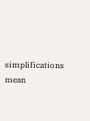simplifications mean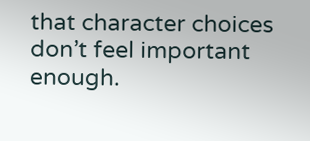that character choices don’t feel important enough.